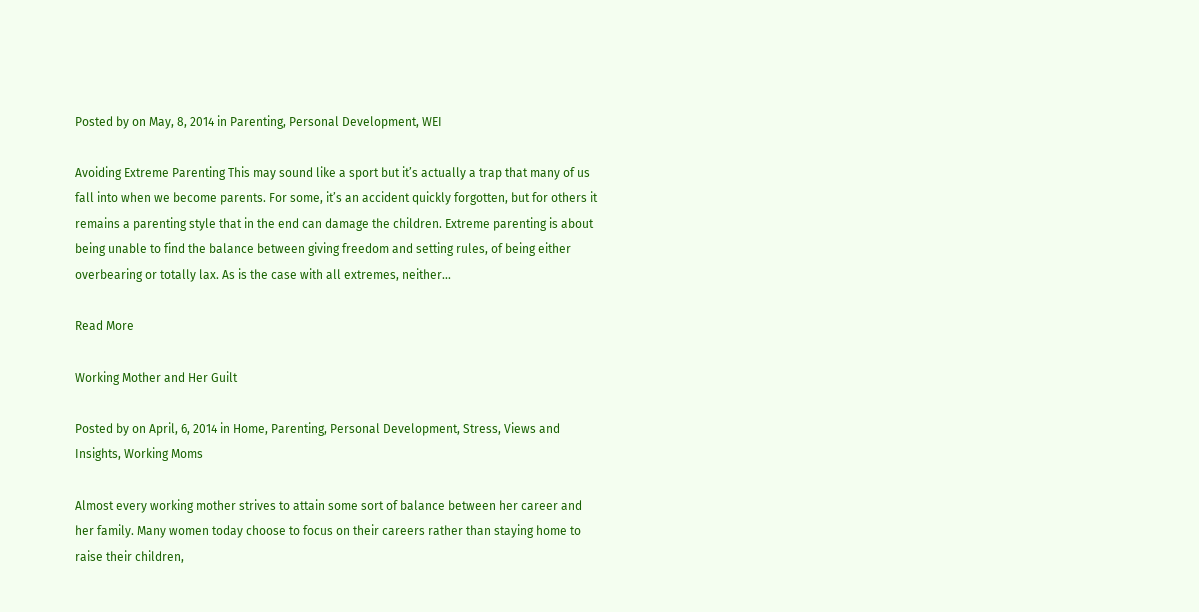Posted by on May, 8, 2014 in Parenting, Personal Development, WEI

Avoiding Extreme Parenting This may sound like a sport but it’s actually a trap that many of us fall into when we become parents. For some, it’s an accident quickly forgotten, but for others it remains a parenting style that in the end can damage the children. Extreme parenting is about being unable to find the balance between giving freedom and setting rules, of being either overbearing or totally lax. As is the case with all extremes, neither...

Read More

Working Mother and Her Guilt

Posted by on April, 6, 2014 in Home, Parenting, Personal Development, Stress, Views and Insights, Working Moms

Almost every working mother strives to attain some sort of balance between her career and her family. Many women today choose to focus on their careers rather than staying home to raise their children,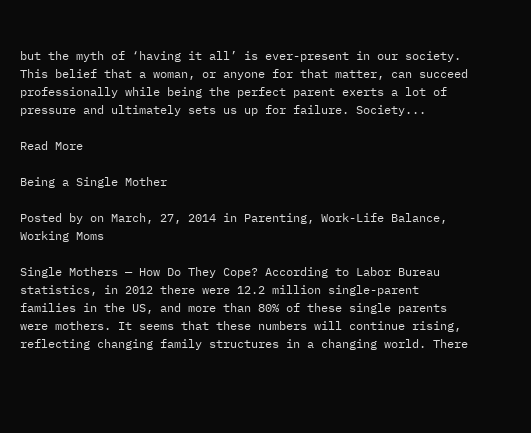but the myth of ‘having it all’ is ever-present in our society. This belief that a woman, or anyone for that matter, can succeed professionally while being the perfect parent exerts a lot of pressure and ultimately sets us up for failure. Society...

Read More

Being a Single Mother

Posted by on March, 27, 2014 in Parenting, Work-Life Balance, Working Moms

Single Mothers — How Do They Cope? According to Labor Bureau statistics, in 2012 there were 12.2 million single-parent families in the US, and more than 80% of these single parents were mothers. It seems that these numbers will continue rising, reflecting changing family structures in a changing world. There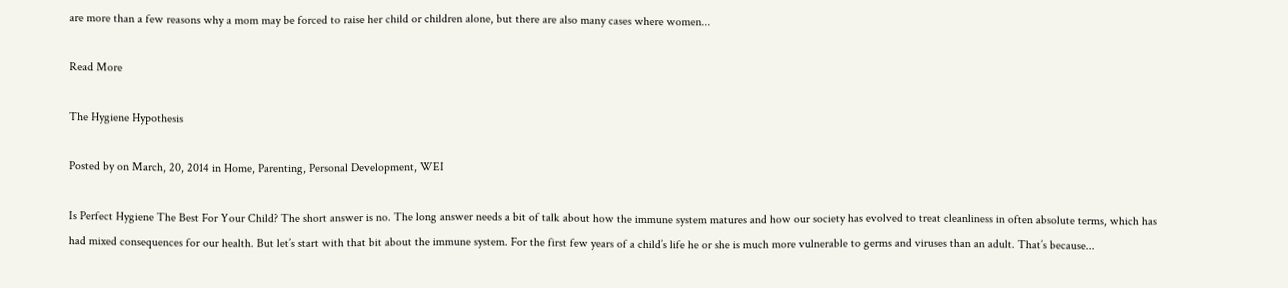are more than a few reasons why a mom may be forced to raise her child or children alone, but there are also many cases where women...

Read More

The Hygiene Hypothesis

Posted by on March, 20, 2014 in Home, Parenting, Personal Development, WEI

Is Perfect Hygiene The Best For Your Child? The short answer is no. The long answer needs a bit of talk about how the immune system matures and how our society has evolved to treat cleanliness in often absolute terms, which has had mixed consequences for our health. But let’s start with that bit about the immune system. For the first few years of a child’s life he or she is much more vulnerable to germs and viruses than an adult. That’s because...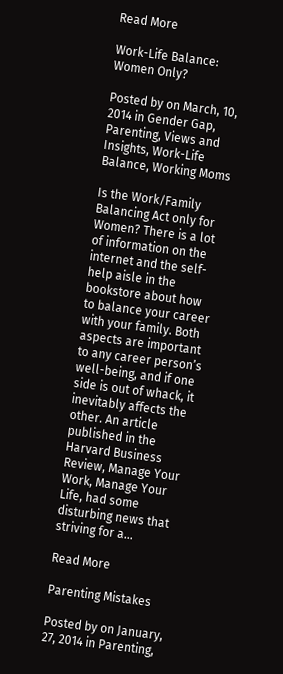Read More

Work-Life Balance: Women Only?

Posted by on March, 10, 2014 in Gender Gap, Parenting, Views and Insights, Work-Life Balance, Working Moms

Is the Work/Family Balancing Act only for Women? There is a lot of information on the internet and the self-help aisle in the bookstore about how to balance your career with your family. Both aspects are important to any career person’s well-being, and if one side is out of whack, it inevitably affects the other. An article published in the Harvard Business Review, Manage Your Work, Manage Your Life, had some disturbing news that striving for a...

Read More

Parenting Mistakes

Posted by on January, 27, 2014 in Parenting,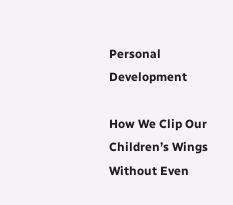Personal Development

How We Clip Our Children’s Wings Without Even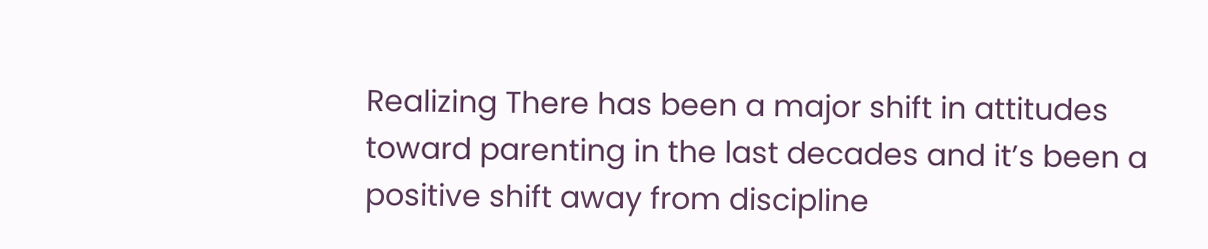Realizing There has been a major shift in attitudes toward parenting in the last decades and it’s been a positive shift away from discipline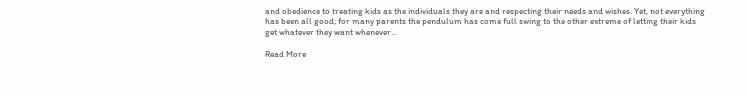and obedience to treating kids as the individuals they are and respecting their needs and wishes. Yet, not everything has been all good; for many parents the pendulum has come full swing to the other extreme of letting their kids get whatever they want whenever...

Read More